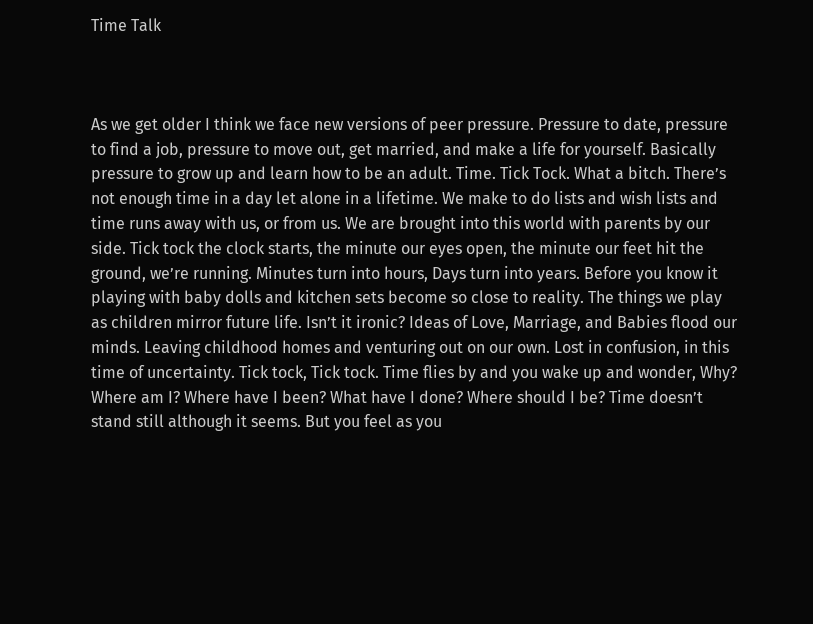Time Talk



As we get older I think we face new versions of peer pressure. Pressure to date, pressure to find a job, pressure to move out, get married, and make a life for yourself. Basically pressure to grow up and learn how to be an adult. Time. Tick Tock. What a bitch. There’s not enough time in a day let alone in a lifetime. We make to do lists and wish lists and time runs away with us, or from us. We are brought into this world with parents by our side. Tick tock the clock starts, the minute our eyes open, the minute our feet hit the ground, we’re running. Minutes turn into hours, Days turn into years. Before you know it playing with baby dolls and kitchen sets become so close to reality. The things we play as children mirror future life. Isn’t it ironic? Ideas of Love, Marriage, and Babies flood our minds. Leaving childhood homes and venturing out on our own. Lost in confusion, in this time of uncertainty. Tick tock, Tick tock. Time flies by and you wake up and wonder, Why? Where am I? Where have I been? What have I done? Where should I be? Time doesn’t stand still although it seems. But you feel as you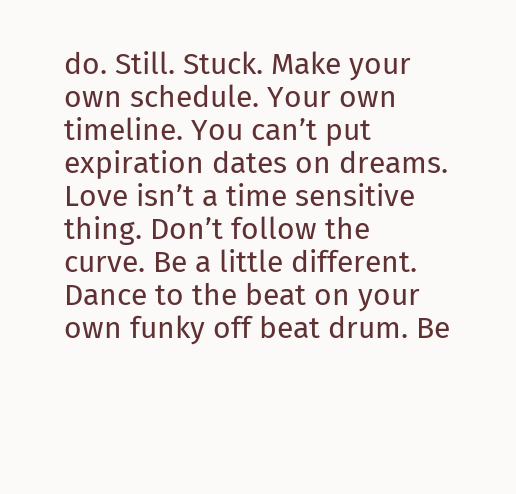do. Still. Stuck. Make your own schedule. Your own timeline. You can’t put expiration dates on dreams. Love isn’t a time sensitive thing. Don’t follow the curve. Be a little different. Dance to the beat on your own funky off beat drum. Be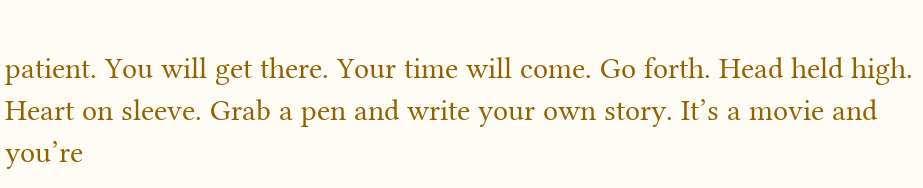patient. You will get there. Your time will come. Go forth. Head held high. Heart on sleeve. Grab a pen and write your own story. It’s a movie and you’re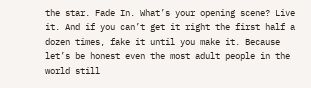the star. Fade In. What’s your opening scene? Live it. And if you can’t get it right the first half a dozen times, fake it until you make it. Because let’s be honest even the most adult people in the world still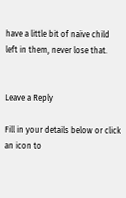have a little bit of naïve child left in them, never lose that.


Leave a Reply

Fill in your details below or click an icon to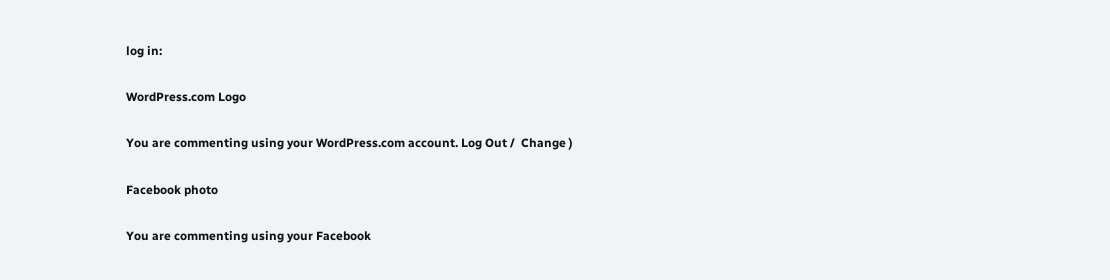log in:

WordPress.com Logo

You are commenting using your WordPress.com account. Log Out /  Change )

Facebook photo

You are commenting using your Facebook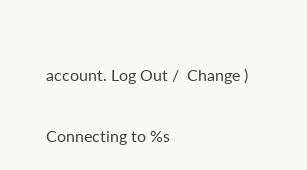account. Log Out /  Change )

Connecting to %s